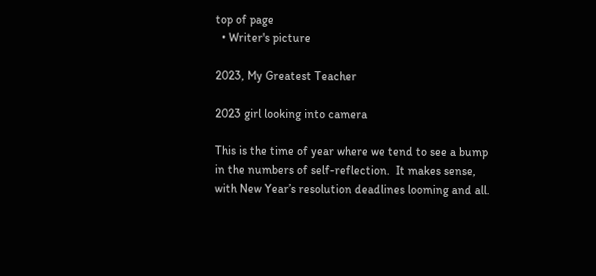top of page
  • Writer's picture

2023, My Greatest Teacher

2023 girl looking into camera

This is the time of year where we tend to see a bump in the numbers of self-reflection.  It makes sense, with New Year’s resolution deadlines looming and all.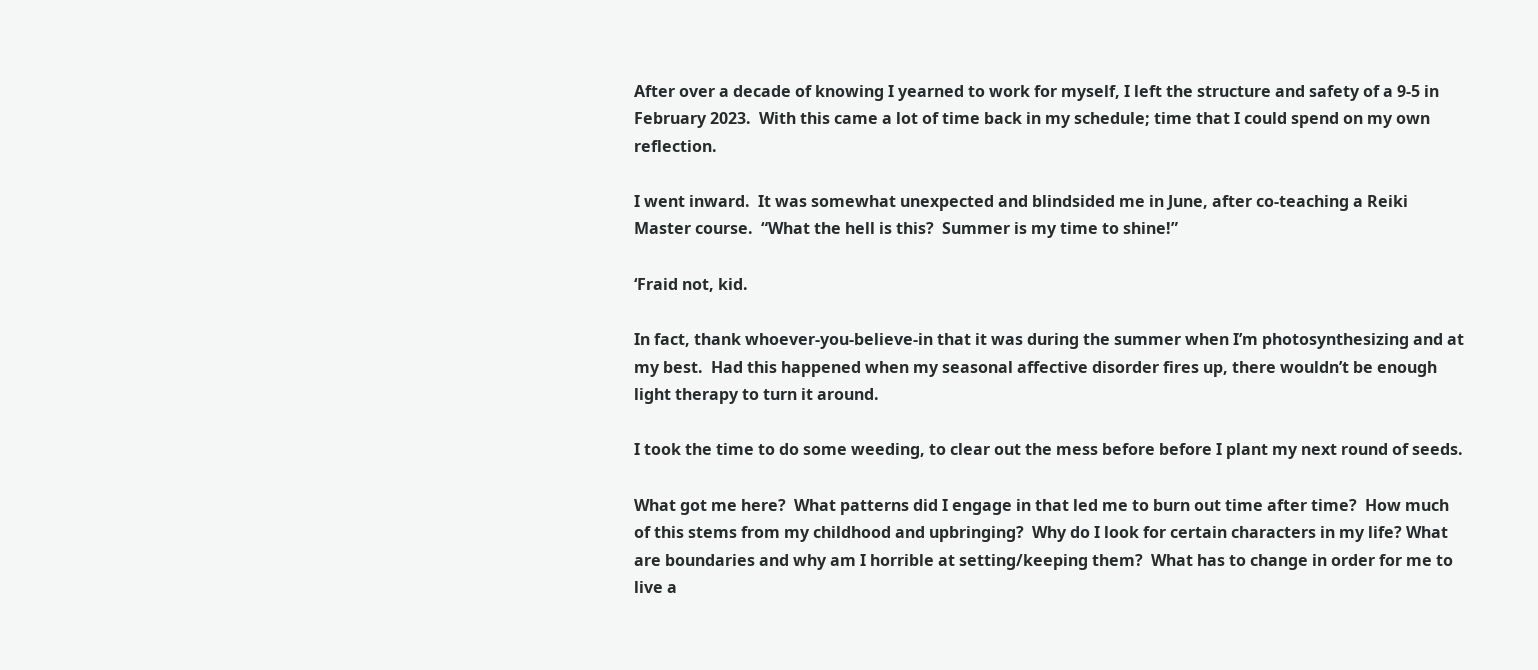After over a decade of knowing I yearned to work for myself, I left the structure and safety of a 9-5 in February 2023.  With this came a lot of time back in my schedule; time that I could spend on my own reflection.

I went inward.  It was somewhat unexpected and blindsided me in June, after co-teaching a Reiki Master course.  “What the hell is this?  Summer is my time to shine!”

‘Fraid not, kid.

In fact, thank whoever-you-believe-in that it was during the summer when I’m photosynthesizing and at my best.  Had this happened when my seasonal affective disorder fires up, there wouldn’t be enough light therapy to turn it around.

I took the time to do some weeding, to clear out the mess before before I plant my next round of seeds.

What got me here?  What patterns did I engage in that led me to burn out time after time?  How much of this stems from my childhood and upbringing?  Why do I look for certain characters in my life? What are boundaries and why am I horrible at setting/keeping them?  What has to change in order for me to live a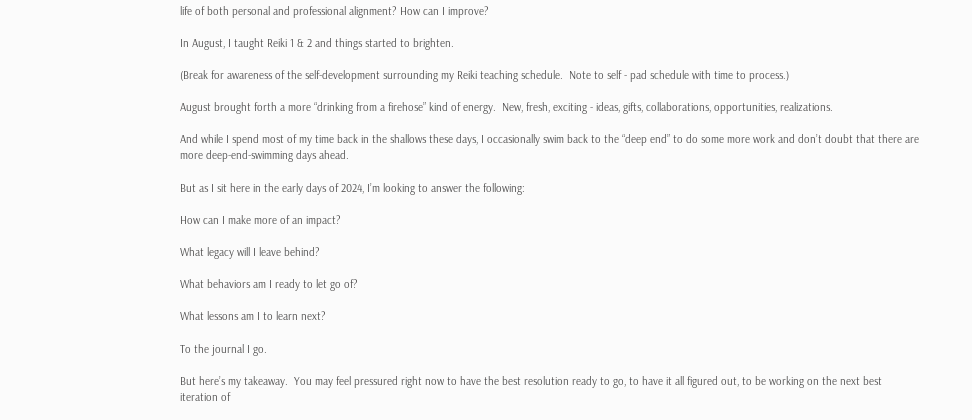life of both personal and professional alignment? How can I improve?

In August, I taught Reiki 1 & 2 and things started to brighten.

(Break for awareness of the self-development surrounding my Reiki teaching schedule.  Note to self - pad schedule with time to process.)

August brought forth a more “drinking from a firehose” kind of energy.  New, fresh, exciting - ideas, gifts, collaborations, opportunities, realizations.

And while I spend most of my time back in the shallows these days, I occasionally swim back to the “deep end” to do some more work and don’t doubt that there are more deep-end-swimming days ahead.

But as I sit here in the early days of 2024, I’m looking to answer the following:

How can I make more of an impact?

What legacy will I leave behind?

What behaviors am I ready to let go of?

What lessons am I to learn next?

To the journal I go.

But here’s my takeaway.  You may feel pressured right now to have the best resolution ready to go, to have it all figured out, to be working on the next best iteration of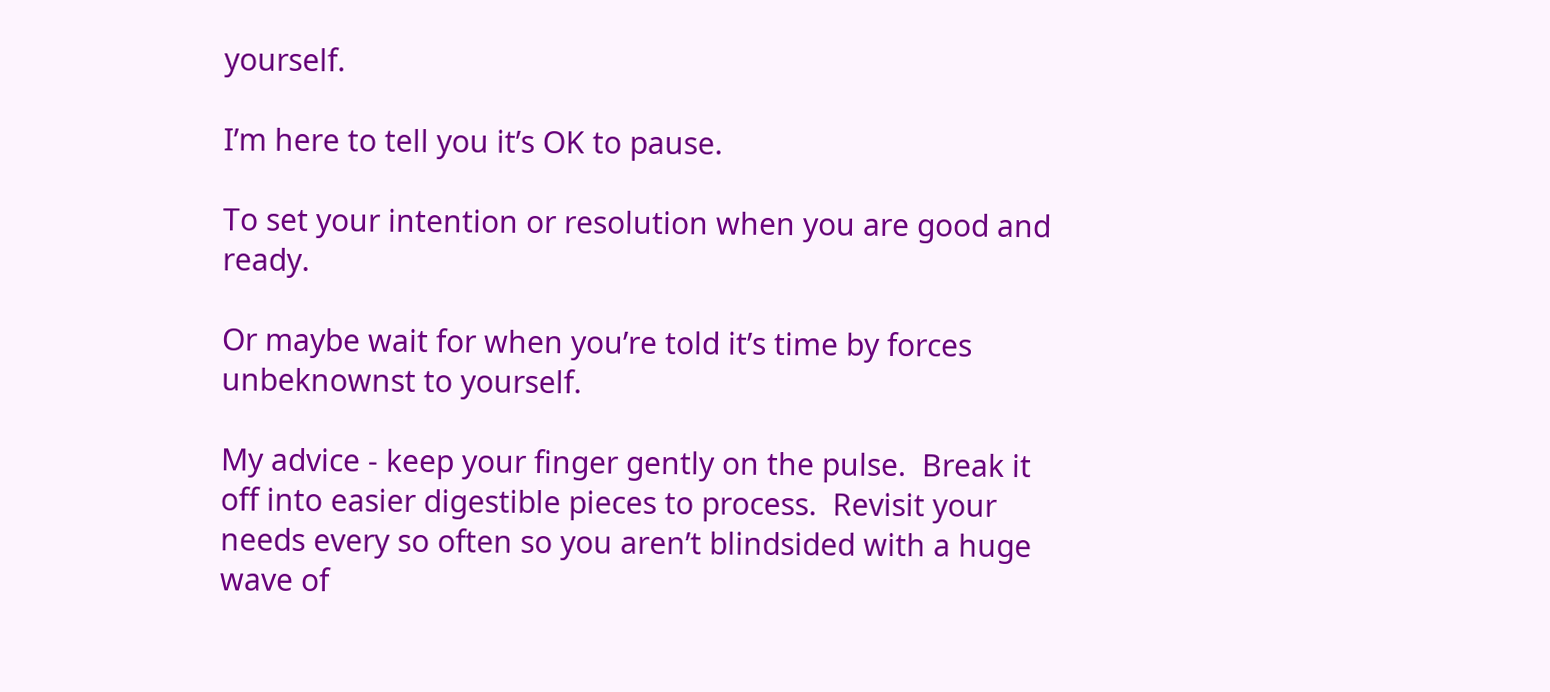yourself.

I’m here to tell you it’s OK to pause.

To set your intention or resolution when you are good and ready.

Or maybe wait for when you’re told it’s time by forces unbeknownst to yourself.

My advice - keep your finger gently on the pulse.  Break it off into easier digestible pieces to process.  Revisit your needs every so often so you aren’t blindsided with a huge wave of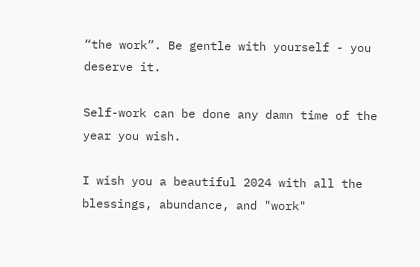“the work”. Be gentle with yourself - you deserve it.

Self-work can be done any damn time of the year you wish.

I wish you a beautiful 2024 with all the blessings, abundance, and "work"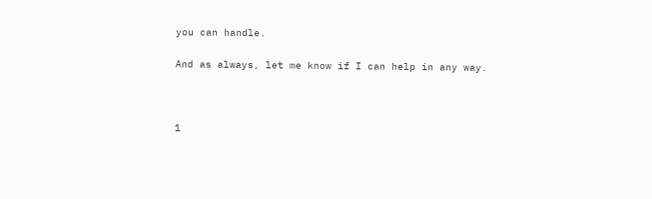you can handle.

And as always, let me know if I can help in any way.



1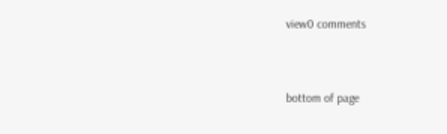view0 comments


bottom of page